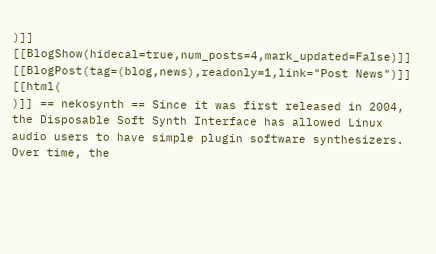)]] [[BlogShow(hidecal=true,num_posts=4,mark_updated=False)]] [[BlogPost(tag=(blog,news),readonly=1,link="Post News")]] [[html(
)]] == nekosynth == Since it was first released in 2004, the Disposable Soft Synth Interface has allowed Linux audio users to have simple plugin software synthesizers. Over time, the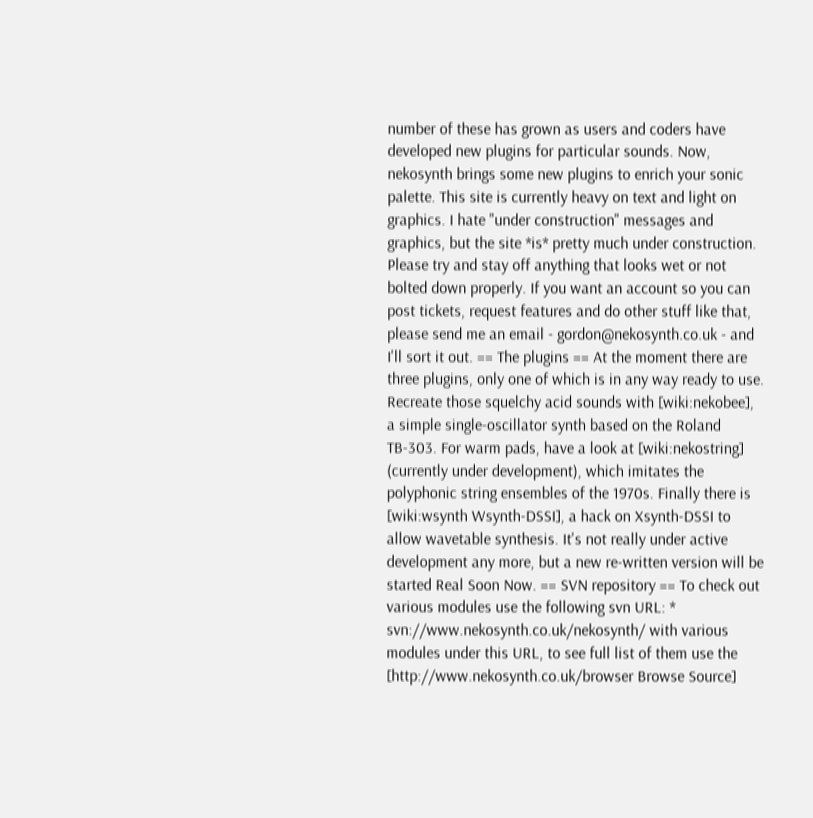number of these has grown as users and coders have developed new plugins for particular sounds. Now, nekosynth brings some new plugins to enrich your sonic palette. This site is currently heavy on text and light on graphics. I hate "under construction" messages and graphics, but the site *is* pretty much under construction. Please try and stay off anything that looks wet or not bolted down properly. If you want an account so you can post tickets, request features and do other stuff like that, please send me an email - gordon@nekosynth.co.uk - and I'll sort it out. == The plugins == At the moment there are three plugins, only one of which is in any way ready to use. Recreate those squelchy acid sounds with [wiki:nekobee], a simple single-oscillator synth based on the Roland TB-303. For warm pads, have a look at [wiki:nekostring] (currently under development), which imitates the polyphonic string ensembles of the 1970s. Finally there is [wiki:wsynth Wsynth-DSSI], a hack on Xsynth-DSSI to allow wavetable synthesis. It's not really under active development any more, but a new re-written version will be started Real Soon Now. == SVN repository == To check out various modules use the following svn URL: * svn://www.nekosynth.co.uk/nekosynth/ with various modules under this URL, to see full list of them use the [http://www.nekosynth.co.uk/browser Browse Source]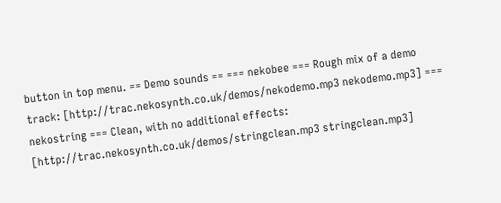button in top menu. == Demo sounds == === nekobee === Rough mix of a demo track: [http://trac.nekosynth.co.uk/demos/nekodemo.mp3 nekodemo.mp3] === nekostring === Clean, with no additional effects: [http://trac.nekosynth.co.uk/demos/stringclean.mp3 stringclean.mp3]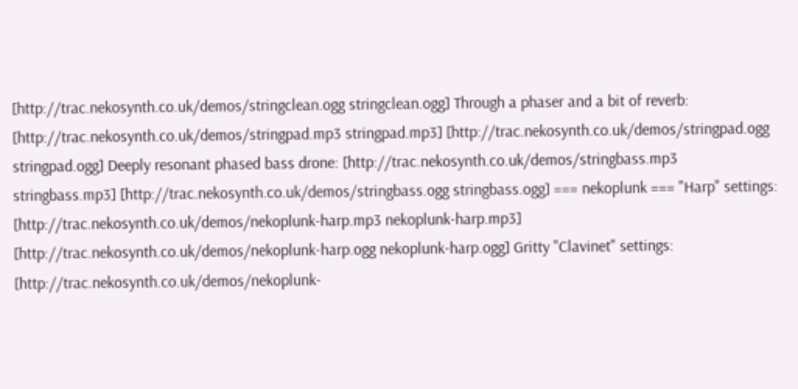[http://trac.nekosynth.co.uk/demos/stringclean.ogg stringclean.ogg] Through a phaser and a bit of reverb: [http://trac.nekosynth.co.uk/demos/stringpad.mp3 stringpad.mp3] [http://trac.nekosynth.co.uk/demos/stringpad.ogg stringpad.ogg] Deeply resonant phased bass drone: [http://trac.nekosynth.co.uk/demos/stringbass.mp3 stringbass.mp3] [http://trac.nekosynth.co.uk/demos/stringbass.ogg stringbass.ogg] === nekoplunk === "Harp" settings: [http://trac.nekosynth.co.uk/demos/nekoplunk-harp.mp3 nekoplunk-harp.mp3] [http://trac.nekosynth.co.uk/demos/nekoplunk-harp.ogg nekoplunk-harp.ogg] Gritty "Clavinet" settings: [http://trac.nekosynth.co.uk/demos/nekoplunk-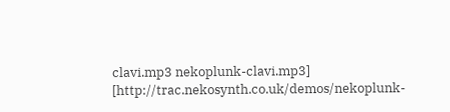clavi.mp3 nekoplunk-clavi.mp3] [http://trac.nekosynth.co.uk/demos/nekoplunk-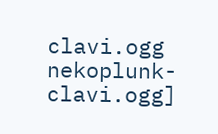clavi.ogg nekoplunk-clavi.ogg]